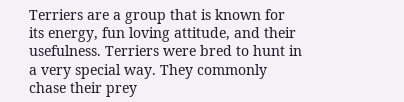Terriers are a group that is known for its energy, fun loving attitude, and their usefulness. Terriers were bred to hunt in a very special way. They commonly chase their prey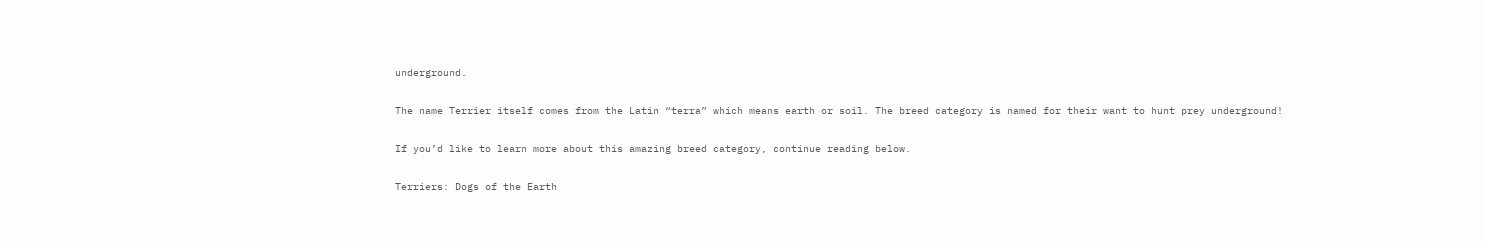underground.

The name Terrier itself comes from the Latin “terra” which means earth or soil. The breed category is named for their want to hunt prey underground!

If you’d like to learn more about this amazing breed category, continue reading below.

Terriers: Dogs of the Earth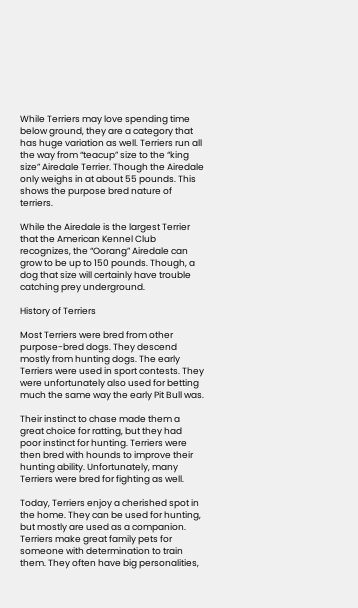While Terriers may love spending time below ground, they are a category that has huge variation as well. Terriers run all the way from “teacup” size to the “king size” Airedale Terrier. Though the Airedale only weighs in at about 55 pounds. This shows the purpose bred nature of terriers.

While the Airedale is the largest Terrier that the American Kennel Club recognizes, the “Oorang” Airedale can grow to be up to 150 pounds. Though, a dog that size will certainly have trouble catching prey underground.

History of Terriers

Most Terriers were bred from other purpose-bred dogs. They descend mostly from hunting dogs. The early Terriers were used in sport contests. They were unfortunately also used for betting much the same way the early Pit Bull was.

Their instinct to chase made them a great choice for ratting, but they had poor instinct for hunting. Terriers were then bred with hounds to improve their hunting ability. Unfortunately, many Terriers were bred for fighting as well.

Today, Terriers enjoy a cherished spot in the home. They can be used for hunting, but mostly are used as a companion. Terriers make great family pets for someone with determination to train them. They often have big personalities,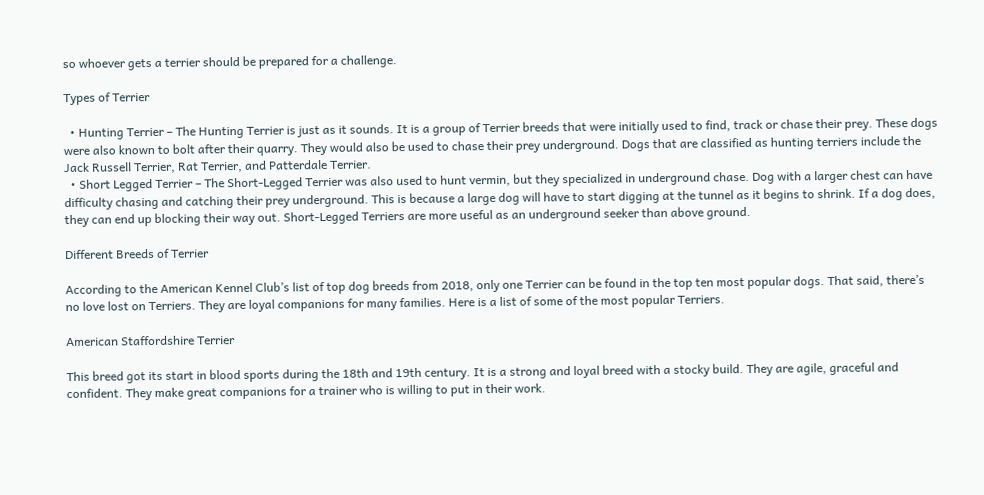so whoever gets a terrier should be prepared for a challenge.

Types of Terrier

  • Hunting Terrier – The Hunting Terrier is just as it sounds. It is a group of Terrier breeds that were initially used to find, track or chase their prey. These dogs were also known to bolt after their quarry. They would also be used to chase their prey underground. Dogs that are classified as hunting terriers include the Jack Russell Terrier, Rat Terrier, and Patterdale Terrier.
  • Short Legged Terrier – The Short-Legged Terrier was also used to hunt vermin, but they specialized in underground chase. Dog with a larger chest can have difficulty chasing and catching their prey underground. This is because a large dog will have to start digging at the tunnel as it begins to shrink. If a dog does, they can end up blocking their way out. Short-Legged Terriers are more useful as an underground seeker than above ground.

Different Breeds of Terrier

According to the American Kennel Club’s list of top dog breeds from 2018, only one Terrier can be found in the top ten most popular dogs. That said, there’s no love lost on Terriers. They are loyal companions for many families. Here is a list of some of the most popular Terriers.

American Staffordshire Terrier

This breed got its start in blood sports during the 18th and 19th century. It is a strong and loyal breed with a stocky build. They are agile, graceful and confident. They make great companions for a trainer who is willing to put in their work.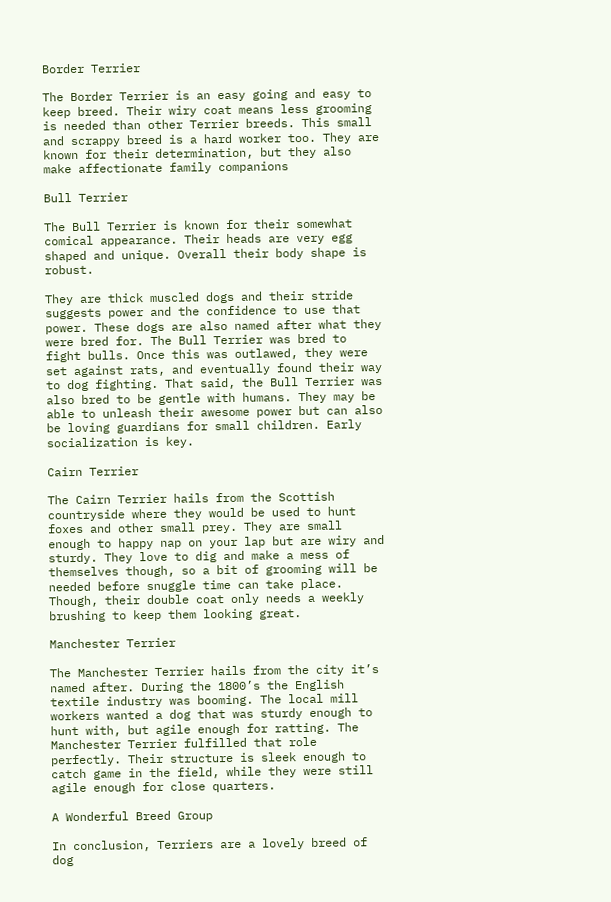Border Terrier

The Border Terrier is an easy going and easy to keep breed. Their wiry coat means less grooming is needed than other Terrier breeds. This small and scrappy breed is a hard worker too. They are known for their determination, but they also make affectionate family companions

Bull Terrier

The Bull Terrier is known for their somewhat comical appearance. Their heads are very egg shaped and unique. Overall their body shape is robust.

They are thick muscled dogs and their stride suggests power and the confidence to use that power. These dogs are also named after what they were bred for. The Bull Terrier was bred to fight bulls. Once this was outlawed, they were set against rats, and eventually found their way to dog fighting. That said, the Bull Terrier was also bred to be gentle with humans. They may be able to unleash their awesome power but can also be loving guardians for small children. Early socialization is key.

Cairn Terrier

The Cairn Terrier hails from the Scottish countryside where they would be used to hunt foxes and other small prey. They are small enough to happy nap on your lap but are wiry and sturdy. They love to dig and make a mess of themselves though, so a bit of grooming will be needed before snuggle time can take place. Though, their double coat only needs a weekly brushing to keep them looking great.

Manchester Terrier

The Manchester Terrier hails from the city it’s named after. During the 1800’s the English textile industry was booming. The local mill workers wanted a dog that was sturdy enough to hunt with, but agile enough for ratting. The Manchester Terrier fulfilled that role perfectly. Their structure is sleek enough to catch game in the field, while they were still agile enough for close quarters.

A Wonderful Breed Group

In conclusion, Terriers are a lovely breed of dog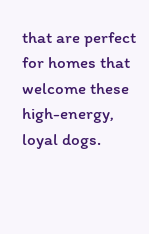that are perfect for homes that welcome these high-energy, loyal dogs.